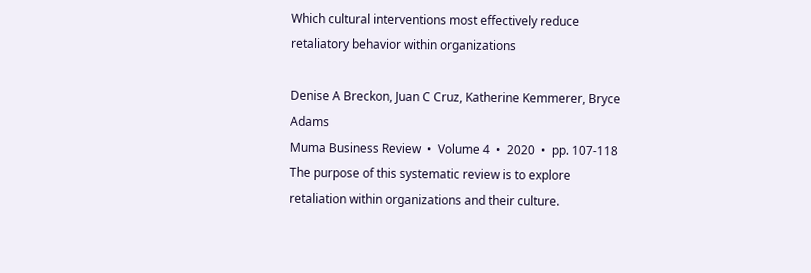Which cultural interventions most effectively reduce retaliatory behavior within organizations

Denise A Breckon, Juan C Cruz, Katherine Kemmerer, Bryce Adams
Muma Business Review  •  Volume 4  •  2020  •  pp. 107-118
The purpose of this systematic review is to explore retaliation within organizations and their culture.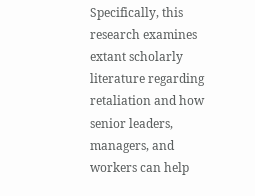Specifically, this research examines extant scholarly literature regarding retaliation and how senior leaders, managers, and workers can help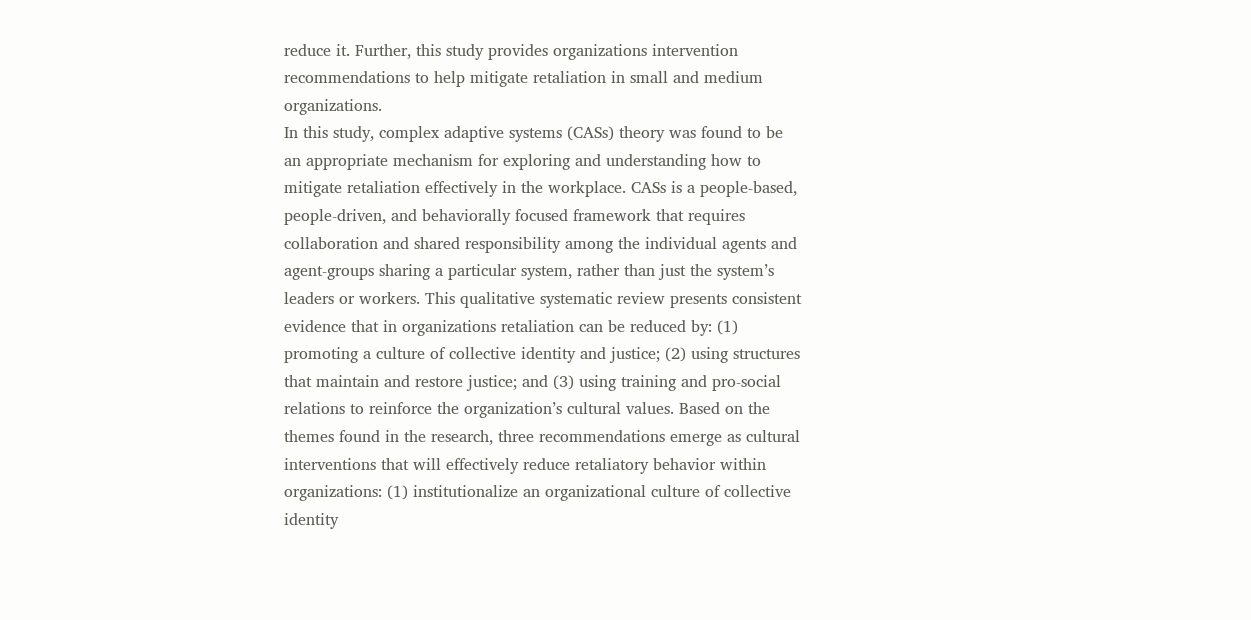reduce it. Further, this study provides organizations intervention recommendations to help mitigate retaliation in small and medium organizations.
In this study, complex adaptive systems (CASs) theory was found to be an appropriate mechanism for exploring and understanding how to mitigate retaliation effectively in the workplace. CASs is a people-based, people-driven, and behaviorally focused framework that requires collaboration and shared responsibility among the individual agents and agent-groups sharing a particular system, rather than just the system’s leaders or workers. This qualitative systematic review presents consistent evidence that in organizations retaliation can be reduced by: (1) promoting a culture of collective identity and justice; (2) using structures that maintain and restore justice; and (3) using training and pro-social relations to reinforce the organization’s cultural values. Based on the themes found in the research, three recommendations emerge as cultural interventions that will effectively reduce retaliatory behavior within organizations: (1) institutionalize an organizational culture of collective identity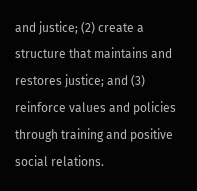and justice; (2) create a structure that maintains and restores justice; and (3) reinforce values and policies through training and positive social relations.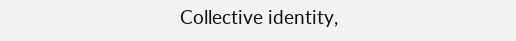Collective identity,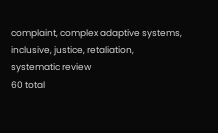complaint, complex adaptive systems, inclusive, justice, retaliation, systematic review
60 total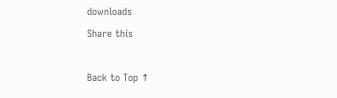downloads
Share this

Back to Top ↑